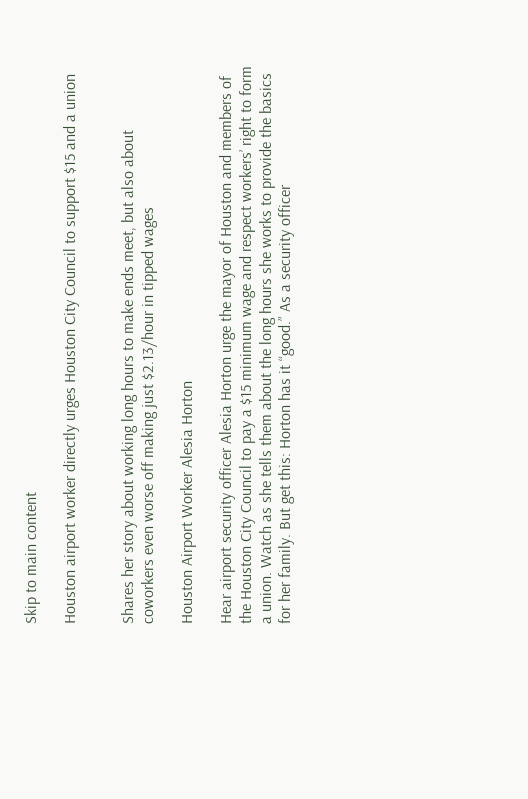Skip to main content

Houston airport worker directly urges Houston City Council to support $15 and a union


Shares her story about working long hours to make ends meet, but also about coworkers even worse off making just $2.13/hour in tipped wages

Houston Airport Worker Alesia Horton

Hear airport security officer Alesia Horton urge the mayor of Houston and members of the Houston City Council to pay a $15 minimum wage and respect workers’ right to form a union. Watch as she tells them about the long hours she works to provide the basics for her family. But get this: Horton has it “good.” As a security officer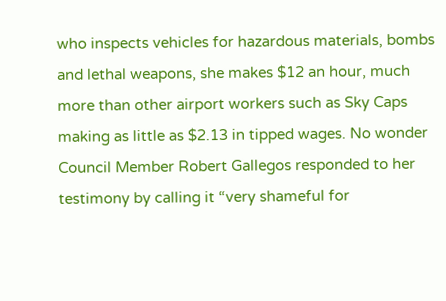who inspects vehicles for hazardous materials, bombs and lethal weapons, she makes $12 an hour, much more than other airport workers such as Sky Caps making as little as $2.13 in tipped wages. No wonder Council Member Robert Gallegos responded to her testimony by calling it “very shameful for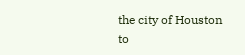the city of Houston to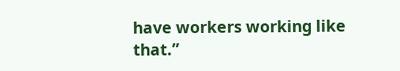have workers working like that.”